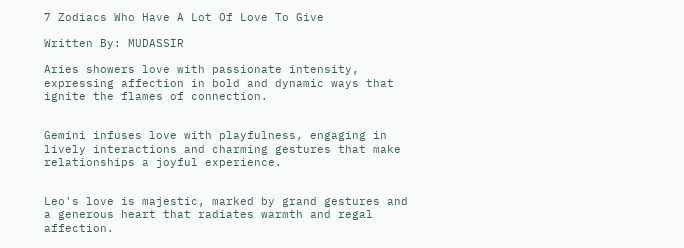7 Zodiacs Who Have A Lot Of Love To Give

Written By: MUDASSIR

Aries showers love with passionate intensity, expressing affection in bold and dynamic ways that ignite the flames of connection.


Gemini infuses love with playfulness, engaging in lively interactions and charming gestures that make relationships a joyful experience.


Leo's love is majestic, marked by grand gestures and a generous heart that radiates warmth and regal affection.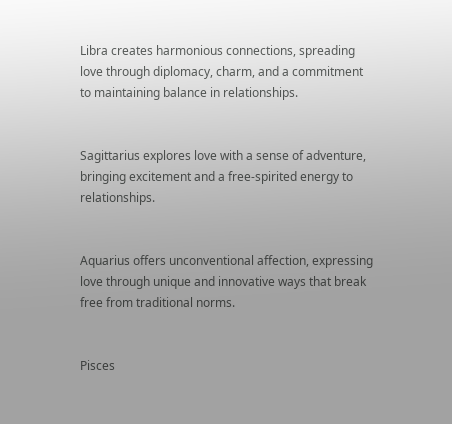Libra creates harmonious connections, spreading love through diplomacy, charm, and a commitment to maintaining balance in relationships.


Sagittarius explores love with a sense of adventure, bringing excitement and a free-spirited energy to relationships.


Aquarius offers unconventional affection, expressing love through unique and innovative ways that break free from traditional norms.


Pisces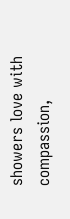showers love with compassion,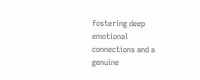fostering deep emotional connections and a genuine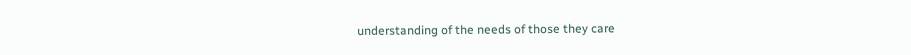understanding of the needs of those they care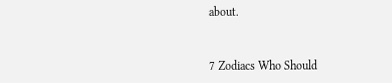about.


7 Zodiacs Who Should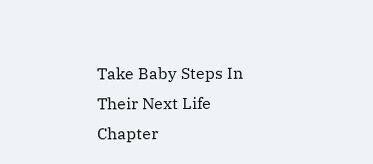Take Baby Steps In Their Next Life Chapter